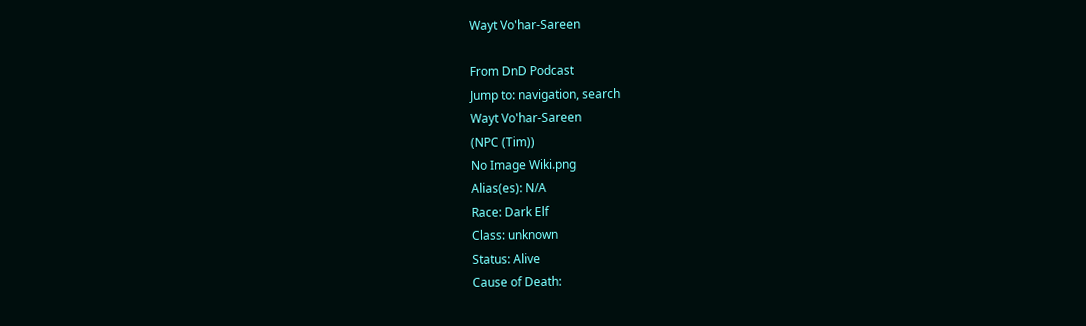Wayt Vo'har-Sareen

From DnD Podcast
Jump to: navigation, search
Wayt Vo'har-Sareen
(NPC (Tim))
No Image Wiki.png
Alias(es): N/A
Race: Dark Elf
Class: unknown
Status: Alive
Cause of Death: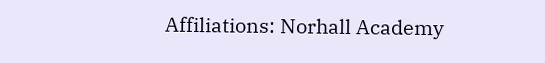Affiliations: Norhall Academy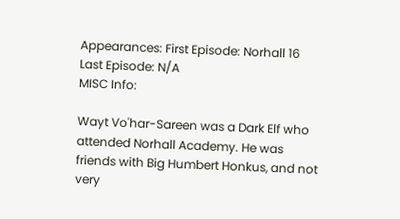Appearances: First Episode: Norhall 16
Last Episode: N/A
MISC Info:

Wayt Vo'har-Sareen was a Dark Elf who attended Norhall Academy. He was friends with Big Humbert Honkus, and not very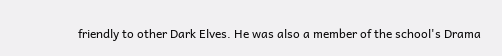friendly to other Dark Elves. He was also a member of the school's Drama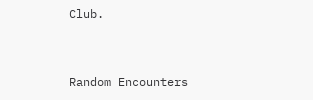Club.


Random Encounters